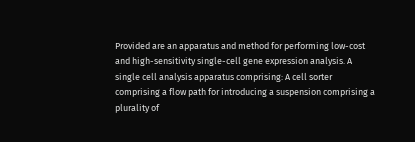Provided are an apparatus and method for performing low-cost and high-sensitivity single-cell gene expression analysis. A single cell analysis apparatus comprising: A cell sorter comprising a flow path for introducing a suspension comprising a plurality of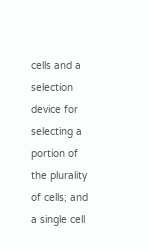cells and a selection device for selecting a portion of the plurality of cells; and a single cell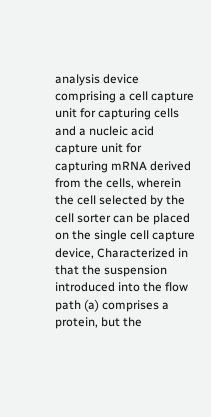analysis device comprising a cell capture unit for capturing cells and a nucleic acid capture unit for capturing mRNA derived from the cells, wherein the cell selected by the cell sorter can be placed on the single cell capture device, Characterized in that the suspension introduced into the flow path (a) comprises a protein, but the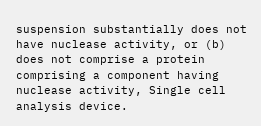suspension substantially does not have nuclease activity, or (b) does not comprise a protein comprising a component having nuclease activity, Single cell analysis device.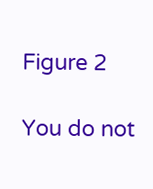Figure 2

You do not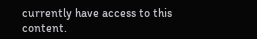currently have access to this content.